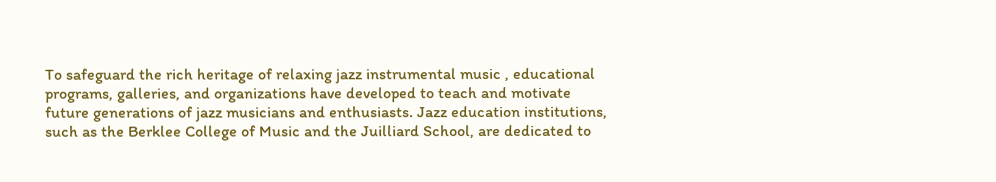To safeguard the rich heritage of relaxing jazz instrumental music , educational programs, galleries, and organizations have developed to teach and motivate future generations of jazz musicians and enthusiasts. Jazz education institutions, such as the Berklee College of Music and the Juilliard School, are dedicated to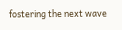fostering the next wave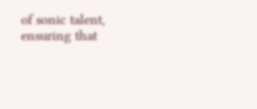of sonic talent, ensuring that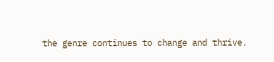the genre continues to change and thrive.